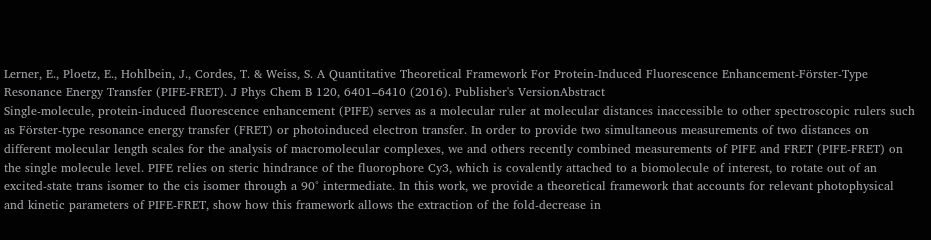Lerner, E., Ploetz, E., Hohlbein, J., Cordes, T. & Weiss, S. A Quantitative Theoretical Framework For Protein-Induced Fluorescence Enhancement-Förster-Type Resonance Energy Transfer (PIFE-FRET). J Phys Chem B 120, 6401–6410 (2016). Publisher's VersionAbstract
Single-molecule, protein-induced fluorescence enhancement (PIFE) serves as a molecular ruler at molecular distances inaccessible to other spectroscopic rulers such as Förster-type resonance energy transfer (FRET) or photoinduced electron transfer. In order to provide two simultaneous measurements of two distances on different molecular length scales for the analysis of macromolecular complexes, we and others recently combined measurements of PIFE and FRET (PIFE-FRET) on the single molecule level. PIFE relies on steric hindrance of the fluorophore Cy3, which is covalently attached to a biomolecule of interest, to rotate out of an excited-state trans isomer to the cis isomer through a 90° intermediate. In this work, we provide a theoretical framework that accounts for relevant photophysical and kinetic parameters of PIFE-FRET, show how this framework allows the extraction of the fold-decrease in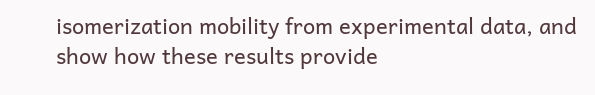isomerization mobility from experimental data, and show how these results provide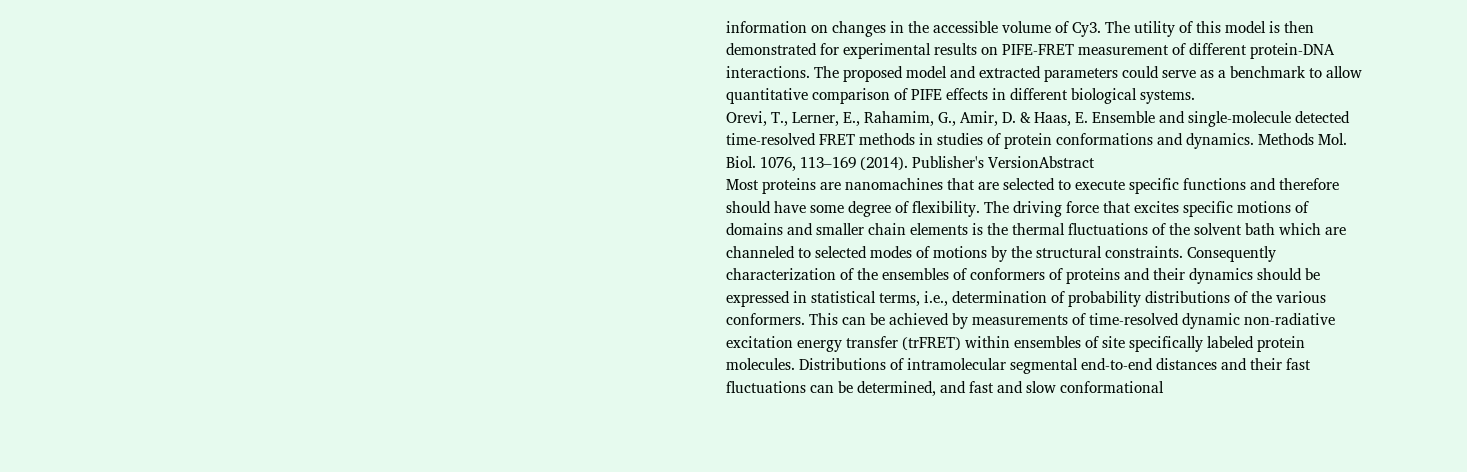information on changes in the accessible volume of Cy3. The utility of this model is then demonstrated for experimental results on PIFE-FRET measurement of different protein-DNA interactions. The proposed model and extracted parameters could serve as a benchmark to allow quantitative comparison of PIFE effects in different biological systems.
Orevi, T., Lerner, E., Rahamim, G., Amir, D. & Haas, E. Ensemble and single-molecule detected time-resolved FRET methods in studies of protein conformations and dynamics. Methods Mol. Biol. 1076, 113–169 (2014). Publisher's VersionAbstract
Most proteins are nanomachines that are selected to execute specific functions and therefore should have some degree of flexibility. The driving force that excites specific motions of domains and smaller chain elements is the thermal fluctuations of the solvent bath which are channeled to selected modes of motions by the structural constraints. Consequently characterization of the ensembles of conformers of proteins and their dynamics should be expressed in statistical terms, i.e., determination of probability distributions of the various conformers. This can be achieved by measurements of time-resolved dynamic non-radiative excitation energy transfer (trFRET) within ensembles of site specifically labeled protein molecules. Distributions of intramolecular segmental end-to-end distances and their fast fluctuations can be determined, and fast and slow conformational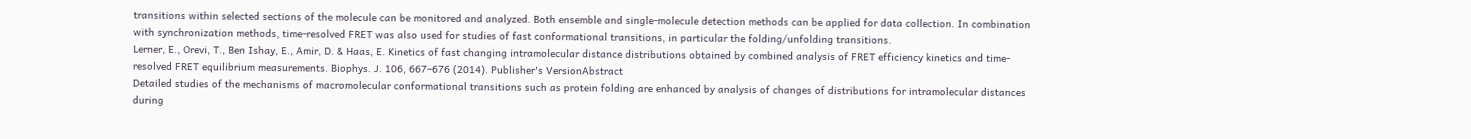transitions within selected sections of the molecule can be monitored and analyzed. Both ensemble and single-molecule detection methods can be applied for data collection. In combination with synchronization methods, time-resolved FRET was also used for studies of fast conformational transitions, in particular the folding/unfolding transitions.
Lerner, E., Orevi, T., Ben Ishay, E., Amir, D. & Haas, E. Kinetics of fast changing intramolecular distance distributions obtained by combined analysis of FRET efficiency kinetics and time-resolved FRET equilibrium measurements. Biophys. J. 106, 667–676 (2014). Publisher's VersionAbstract
Detailed studies of the mechanisms of macromolecular conformational transitions such as protein folding are enhanced by analysis of changes of distributions for intramolecular distances during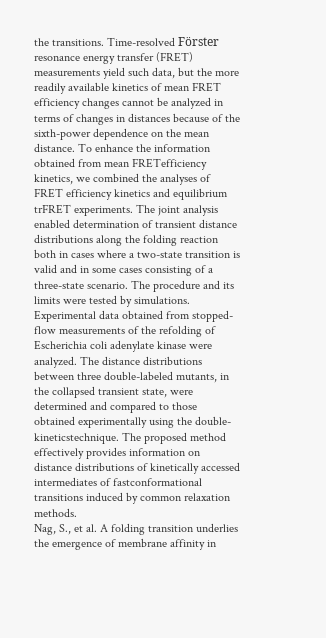the transitions. Time-resolved Förster resonance energy transfer (FRET) measurements yield such data, but the more readily available kinetics of mean FRET efficiency changes cannot be analyzed in terms of changes in distances because of the sixth-power dependence on the mean distance. To enhance the information obtained from mean FRETefficiency kinetics, we combined the analyses of FRET efficiency kinetics and equilibrium trFRET experiments. The joint analysis enabled determination of transient distance distributions along the folding reaction both in cases where a two-state transition is valid and in some cases consisting of a three-state scenario. The procedure and its limits were tested by simulations. Experimental data obtained from stopped-flow measurements of the refolding of Escherichia coli adenylate kinase were analyzed. The distance distributions between three double-labeled mutants, in the collapsed transient state, were determined and compared to those obtained experimentally using the double-kineticstechnique. The proposed method effectively provides information on distance distributions of kinetically accessed intermediates of fastconformational transitions induced by common relaxation methods.
Nag, S., et al. A folding transition underlies the emergence of membrane affinity in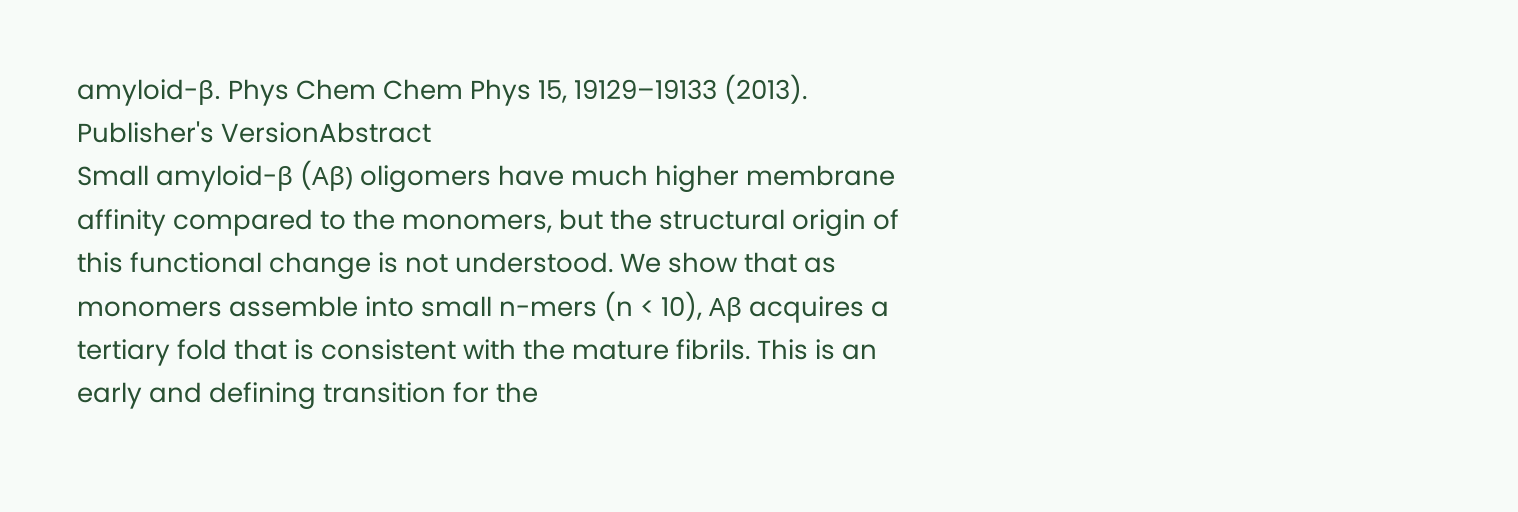amyloid-β. Phys Chem Chem Phys 15, 19129–19133 (2013). Publisher's VersionAbstract
Small amyloid-β (Aβ) oligomers have much higher membrane affinity compared to the monomers, but the structural origin of this functional change is not understood. We show that as monomers assemble into small n-mers (n < 10), Aβ acquires a tertiary fold that is consistent with the mature fibrils. This is an early and defining transition for the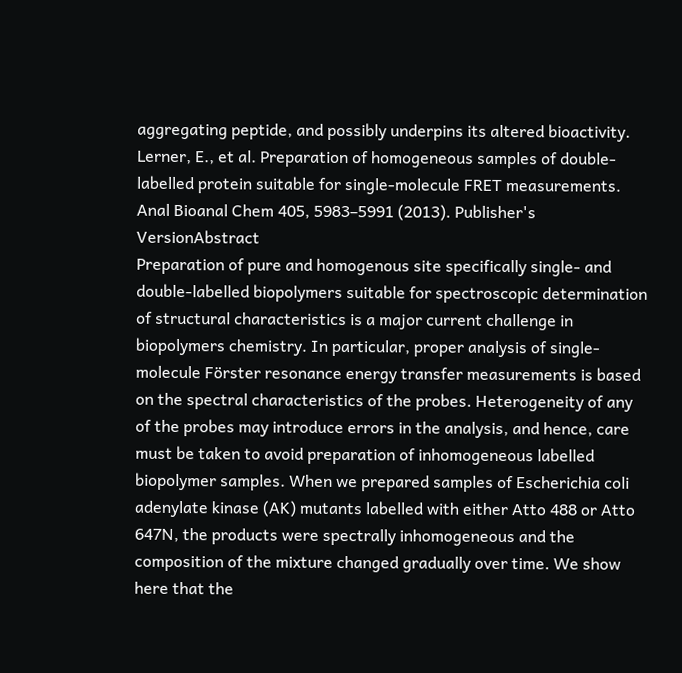aggregating peptide, and possibly underpins its altered bioactivity.
Lerner, E., et al. Preparation of homogeneous samples of double-labelled protein suitable for single-molecule FRET measurements. Anal Bioanal Chem 405, 5983–5991 (2013). Publisher's VersionAbstract
Preparation of pure and homogenous site specifically single- and double-labelled biopolymers suitable for spectroscopic determination of structural characteristics is a major current challenge in biopolymers chemistry. In particular, proper analysis of single-molecule Förster resonance energy transfer measurements is based on the spectral characteristics of the probes. Heterogeneity of any of the probes may introduce errors in the analysis, and hence, care must be taken to avoid preparation of inhomogeneous labelled biopolymer samples. When we prepared samples of Escherichia coli adenylate kinase (AK) mutants labelled with either Atto 488 or Atto 647N, the products were spectrally inhomogeneous and the composition of the mixture changed gradually over time. We show here that the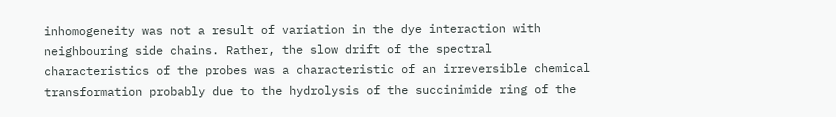inhomogeneity was not a result of variation in the dye interaction with neighbouring side chains. Rather, the slow drift of the spectral characteristics of the probes was a characteristic of an irreversible chemical transformation probably due to the hydrolysis of the succinimide ring of the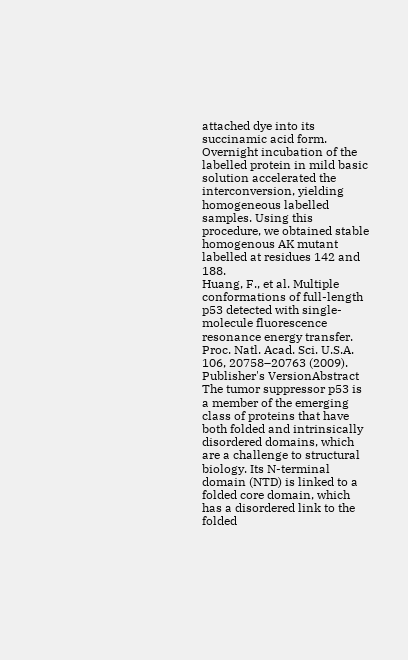attached dye into its succinamic acid form. Overnight incubation of the labelled protein in mild basic solution accelerated the interconversion, yielding homogeneous labelled samples. Using this procedure, we obtained stable homogenous AK mutant labelled at residues 142 and 188.
Huang, F., et al. Multiple conformations of full-length p53 detected with single-molecule fluorescence resonance energy transfer. Proc. Natl. Acad. Sci. U.S.A. 106, 20758–20763 (2009). Publisher's VersionAbstract
The tumor suppressor p53 is a member of the emerging class of proteins that have both folded and intrinsically disordered domains, which are a challenge to structural biology. Its N-terminal domain (NTD) is linked to a folded core domain, which has a disordered link to the folded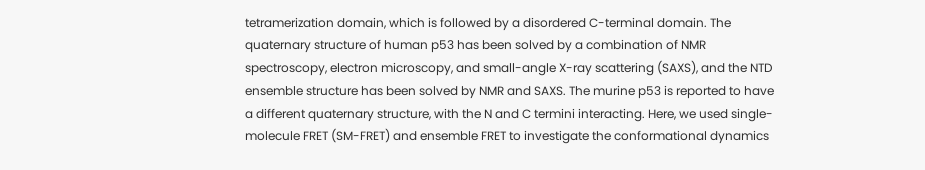tetramerization domain, which is followed by a disordered C-terminal domain. The quaternary structure of human p53 has been solved by a combination of NMR spectroscopy, electron microscopy, and small-angle X-ray scattering (SAXS), and the NTD ensemble structure has been solved by NMR and SAXS. The murine p53 is reported to have a different quaternary structure, with the N and C termini interacting. Here, we used single-molecule FRET (SM-FRET) and ensemble FRET to investigate the conformational dynamics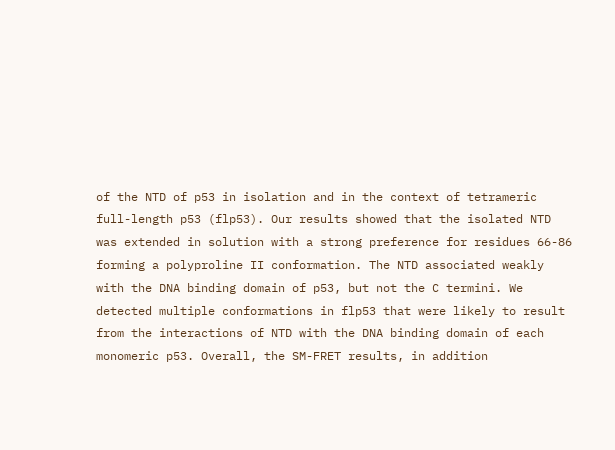of the NTD of p53 in isolation and in the context of tetrameric full-length p53 (flp53). Our results showed that the isolated NTD was extended in solution with a strong preference for residues 66-86 forming a polyproline II conformation. The NTD associated weakly with the DNA binding domain of p53, but not the C termini. We detected multiple conformations in flp53 that were likely to result from the interactions of NTD with the DNA binding domain of each monomeric p53. Overall, the SM-FRET results, in addition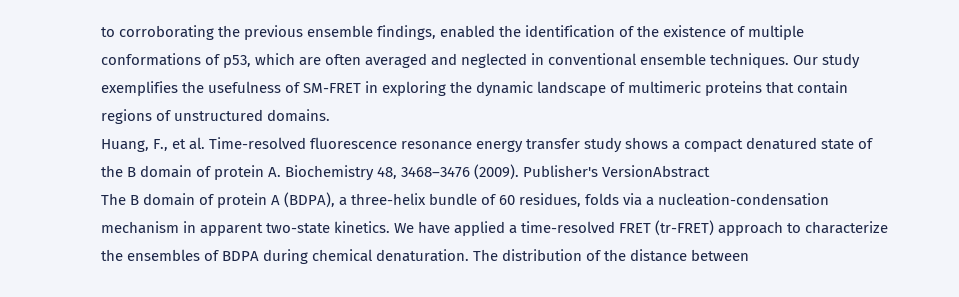to corroborating the previous ensemble findings, enabled the identification of the existence of multiple conformations of p53, which are often averaged and neglected in conventional ensemble techniques. Our study exemplifies the usefulness of SM-FRET in exploring the dynamic landscape of multimeric proteins that contain regions of unstructured domains.
Huang, F., et al. Time-resolved fluorescence resonance energy transfer study shows a compact denatured state of the B domain of protein A. Biochemistry 48, 3468–3476 (2009). Publisher's VersionAbstract
The B domain of protein A (BDPA), a three-helix bundle of 60 residues, folds via a nucleation-condensation mechanism in apparent two-state kinetics. We have applied a time-resolved FRET (tr-FRET) approach to characterize the ensembles of BDPA during chemical denaturation. The distribution of the distance between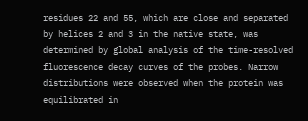residues 22 and 55, which are close and separated by helices 2 and 3 in the native state, was determined by global analysis of the time-resolved fluorescence decay curves of the probes. Narrow distributions were observed when the protein was equilibrated in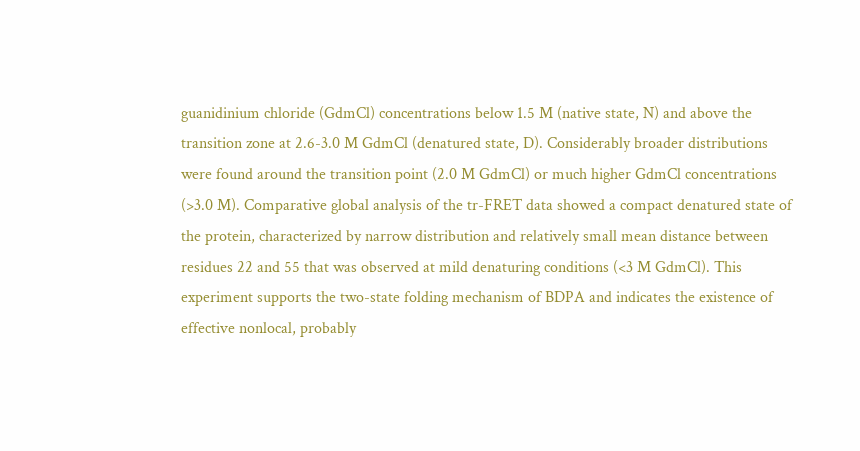guanidinium chloride (GdmCl) concentrations below 1.5 M (native state, N) and above the transition zone at 2.6-3.0 M GdmCl (denatured state, D). Considerably broader distributions were found around the transition point (2.0 M GdmCl) or much higher GdmCl concentrations (>3.0 M). Comparative global analysis of the tr-FRET data showed a compact denatured state of the protein, characterized by narrow distribution and relatively small mean distance between residues 22 and 55 that was observed at mild denaturing conditions (<3 M GdmCl). This experiment supports the two-state folding mechanism of BDPA and indicates the existence of effective nonlocal, probably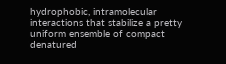hydrophobic, intramolecular interactions that stabilize a pretty uniform ensemble of compact denatured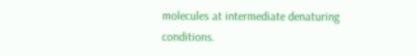molecules at intermediate denaturing conditions.